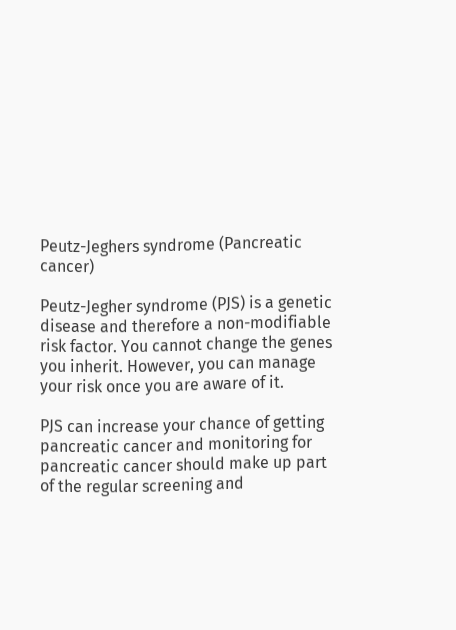Peutz-Jeghers syndrome (Pancreatic cancer)

Peutz-Jegher syndrome (PJS) is a genetic disease and therefore a non-modifiable risk factor. You cannot change the genes you inherit. However, you can manage your risk once you are aware of it.

PJS can increase your chance of getting pancreatic cancer and monitoring for pancreatic cancer should make up part of the regular screening and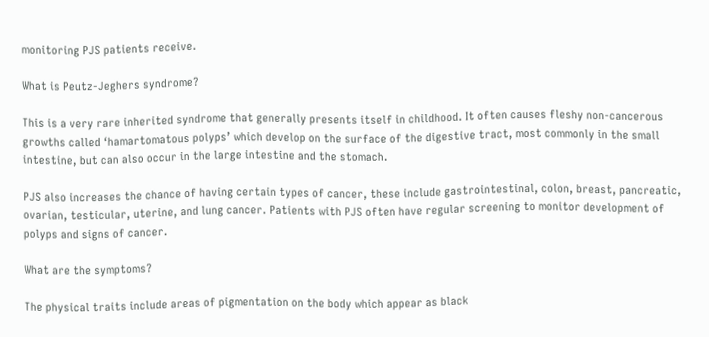monitoring PJS patients receive.

What is Peutz-Jeghers syndrome?

This is a very rare inherited syndrome that generally presents itself in childhood. It often causes fleshy non-cancerous growths called ‘hamartomatous polyps’ which develop on the surface of the digestive tract, most commonly in the small intestine, but can also occur in the large intestine and the stomach.

PJS also increases the chance of having certain types of cancer, these include gastrointestinal, colon, breast, pancreatic, ovarian, testicular, uterine, and lung cancer. Patients with PJS often have regular screening to monitor development of polyps and signs of cancer.

What are the symptoms?

The physical traits include areas of pigmentation on the body which appear as black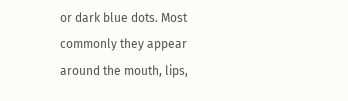or dark blue dots. Most commonly they appear around the mouth, lips,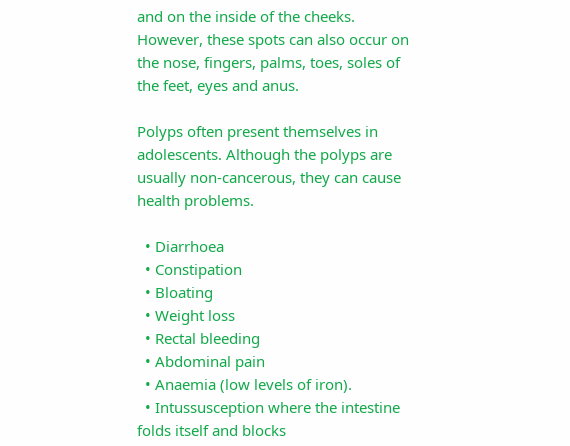and on the inside of the cheeks. However, these spots can also occur on the nose, fingers, palms, toes, soles of the feet, eyes and anus.

Polyps often present themselves in adolescents. Although the polyps are usually non-cancerous, they can cause health problems.

  • Diarrhoea
  • Constipation
  • Bloating
  • Weight loss
  • Rectal bleeding
  • Abdominal pain
  • Anaemia (low levels of iron).
  • Intussusception where the intestine folds itself and blocks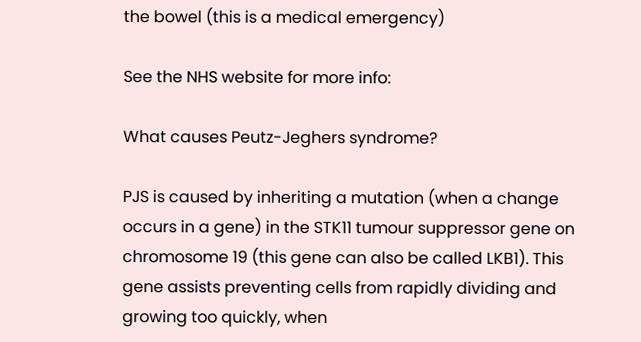the bowel (this is a medical emergency)

See the NHS website for more info:

What causes Peutz-Jeghers syndrome?

PJS is caused by inheriting a mutation (when a change occurs in a gene) in the STK11 tumour suppressor gene on chromosome 19 (this gene can also be called LKB1). This gene assists preventing cells from rapidly dividing and growing too quickly, when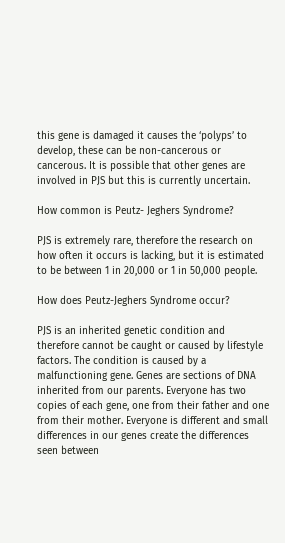this gene is damaged it causes the ‘polyps’ to develop, these can be non-cancerous or cancerous. It is possible that other genes are involved in PJS but this is currently uncertain.

How common is Peutz- Jeghers Syndrome?

PJS is extremely rare, therefore the research on how often it occurs is lacking, but it is estimated to be between 1 in 20,000 or 1 in 50,000 people.

How does Peutz-Jeghers Syndrome occur?

PJS is an inherited genetic condition and therefore cannot be caught or caused by lifestyle factors. The condition is caused by a malfunctioning gene. Genes are sections of DNA inherited from our parents. Everyone has two copies of each gene, one from their father and one from their mother. Everyone is different and small differences in our genes create the differences seen between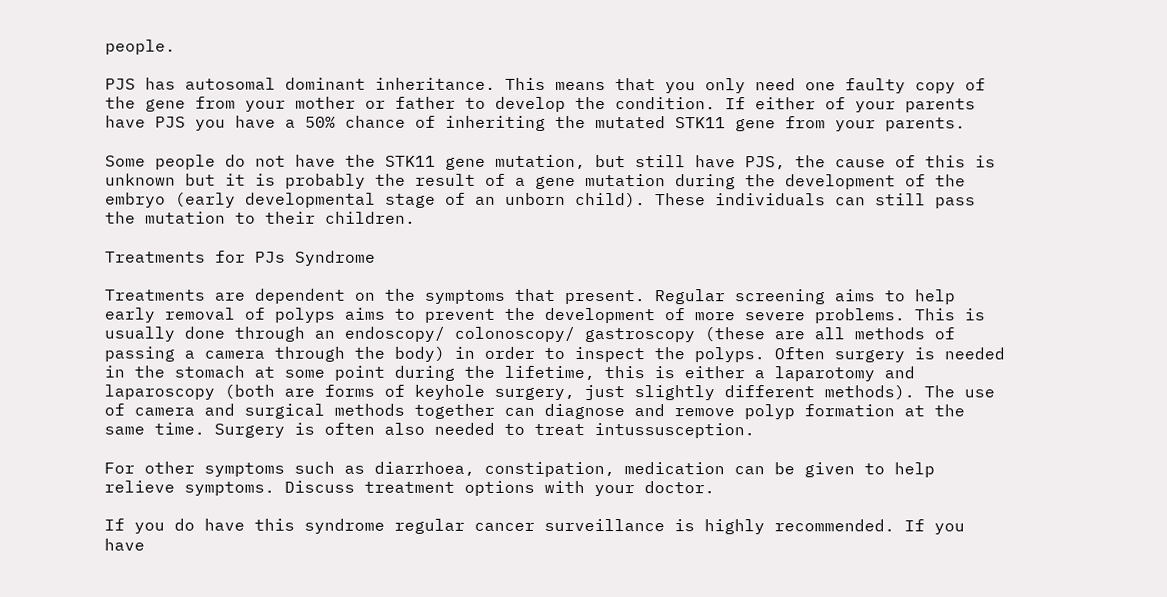people.

PJS has autosomal dominant inheritance. This means that you only need one faulty copy of the gene from your mother or father to develop the condition. If either of your parents have PJS you have a 50% chance of inheriting the mutated STK11 gene from your parents.

Some people do not have the STK11 gene mutation, but still have PJS, the cause of this is unknown but it is probably the result of a gene mutation during the development of the embryo (early developmental stage of an unborn child). These individuals can still pass the mutation to their children.

Treatments for PJs Syndrome

Treatments are dependent on the symptoms that present. Regular screening aims to help early removal of polyps aims to prevent the development of more severe problems. This is usually done through an endoscopy/ colonoscopy/ gastroscopy (these are all methods of passing a camera through the body) in order to inspect the polyps. Often surgery is needed in the stomach at some point during the lifetime, this is either a laparotomy and laparoscopy (both are forms of keyhole surgery, just slightly different methods). The use of camera and surgical methods together can diagnose and remove polyp formation at the same time. Surgery is often also needed to treat intussusception.

For other symptoms such as diarrhoea, constipation, medication can be given to help relieve symptoms. Discuss treatment options with your doctor.

If you do have this syndrome regular cancer surveillance is highly recommended. If you have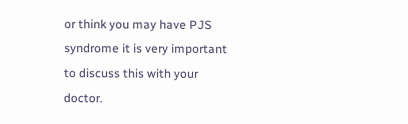or think you may have PJS syndrome it is very important to discuss this with your doctor.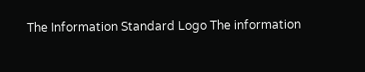The Information Standard Logo The information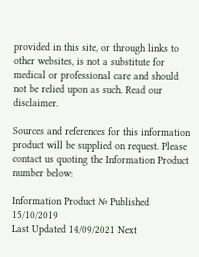provided in this site, or through links to other websites, is not a substitute for medical or professional care and should not be relied upon as such. Read our disclaimer.

Sources and references for this information product will be supplied on request. Please contact us quoting the Information Product number below:

Information Product № Published 15/10/2019
Last Updated 14/09/2021 Next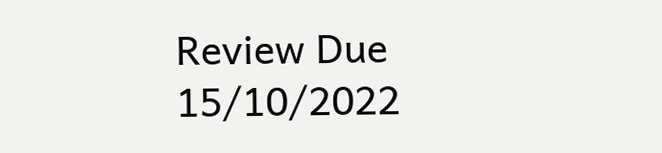Review Due 15/10/2022